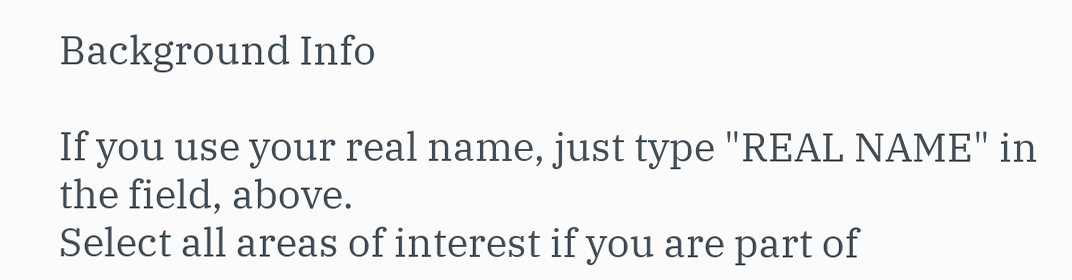Background Info

If you use your real name, just type "REAL NAME" in the field, above.
Select all areas of interest if you are part of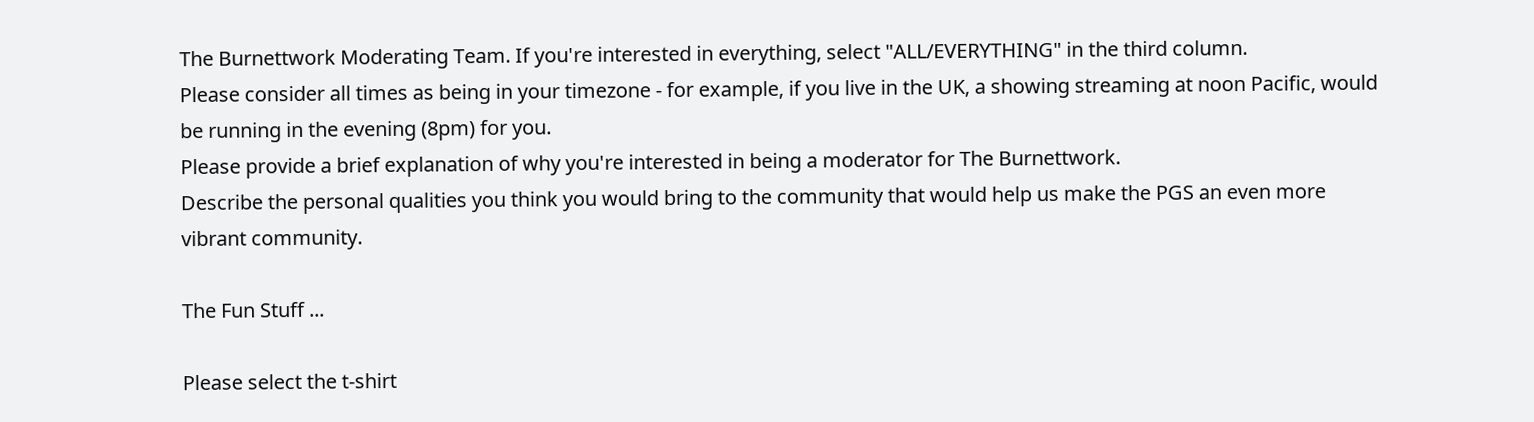The Burnettwork Moderating Team. If you're interested in everything, select "ALL/EVERYTHING" in the third column.
Please consider all times as being in your timezone - for example, if you live in the UK, a showing streaming at noon Pacific, would be running in the evening (8pm) for you.
Please provide a brief explanation of why you're interested in being a moderator for The Burnettwork.
Describe the personal qualities you think you would bring to the community that would help us make the PGS an even more vibrant community.

The Fun Stuff ...

Please select the t-shirt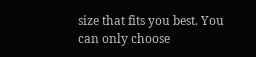size that fits you best. You can only choose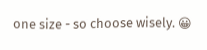one size - so choose wisely. 😀